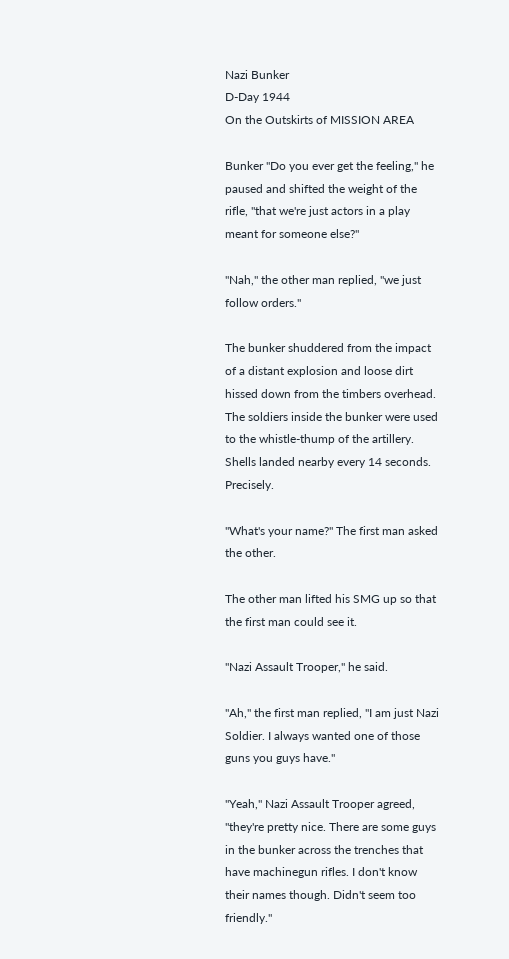Nazi Bunker
D-Day 1944
On the Outskirts of MISSION AREA

Bunker "Do you ever get the feeling," he paused and shifted the weight of the rifle, "that we're just actors in a play meant for someone else?"

"Nah," the other man replied, "we just follow orders."

The bunker shuddered from the impact of a distant explosion and loose dirt hissed down from the timbers overhead. The soldiers inside the bunker were used to the whistle-thump of the artillery. Shells landed nearby every 14 seconds. Precisely.

"What's your name?" The first man asked the other.

The other man lifted his SMG up so that the first man could see it.

"Nazi Assault Trooper," he said.

"Ah," the first man replied, "I am just Nazi Soldier. I always wanted one of those guns you guys have."

"Yeah," Nazi Assault Trooper agreed, "they're pretty nice. There are some guys in the bunker across the trenches that have machinegun rifles. I don't know their names though. Didn't seem too friendly."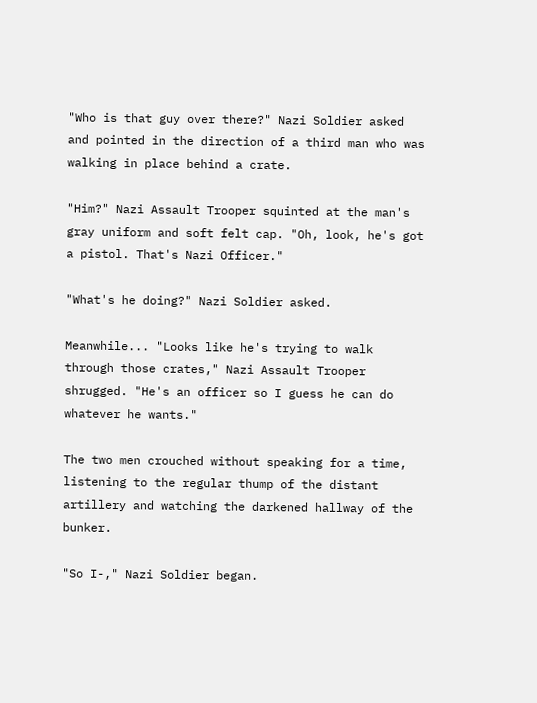"Who is that guy over there?" Nazi Soldier asked and pointed in the direction of a third man who was walking in place behind a crate.

"Him?" Nazi Assault Trooper squinted at the man's gray uniform and soft felt cap. "Oh, look, he's got a pistol. That's Nazi Officer."

"What's he doing?" Nazi Soldier asked.

Meanwhile... "Looks like he's trying to walk through those crates," Nazi Assault Trooper shrugged. "He's an officer so I guess he can do whatever he wants."

The two men crouched without speaking for a time, listening to the regular thump of the distant artillery and watching the darkened hallway of the bunker.

"So I-," Nazi Soldier began.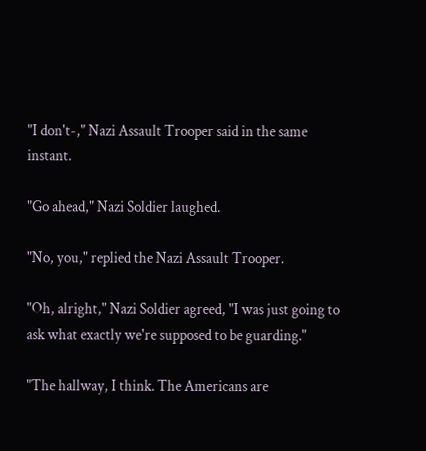"I don't-," Nazi Assault Trooper said in the same instant.

"Go ahead," Nazi Soldier laughed.

"No, you," replied the Nazi Assault Trooper.

"Oh, alright," Nazi Soldier agreed, "I was just going to ask what exactly we're supposed to be guarding."

"The hallway, I think. The Americans are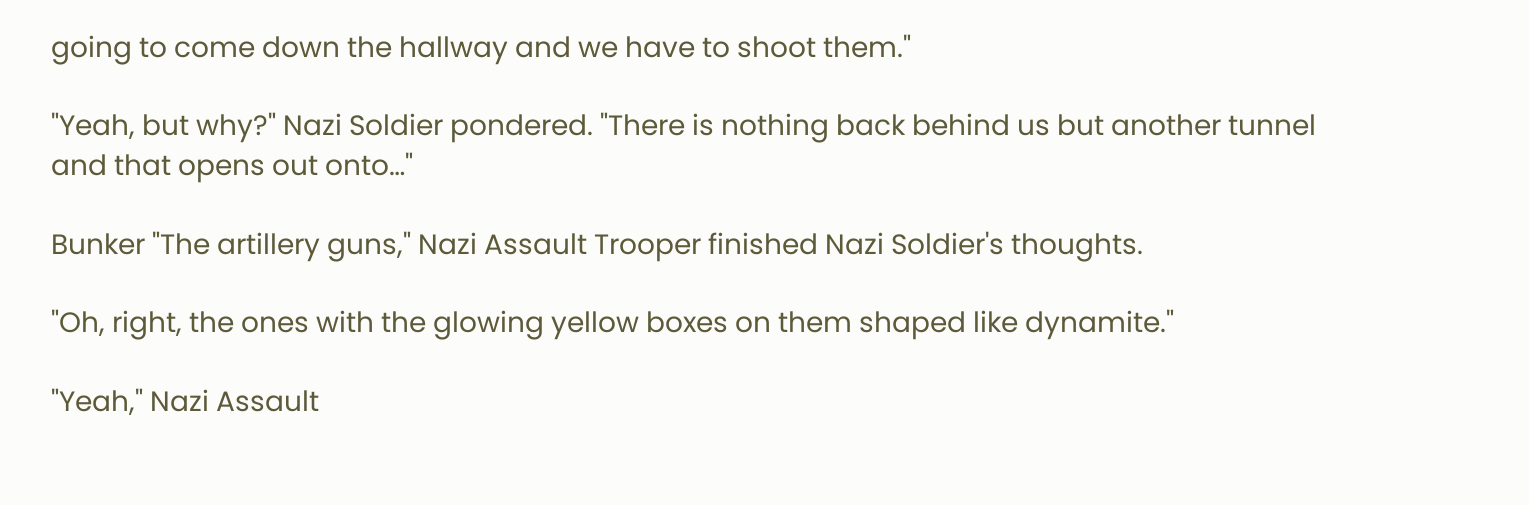going to come down the hallway and we have to shoot them."

"Yeah, but why?" Nazi Soldier pondered. "There is nothing back behind us but another tunnel and that opens out onto…"

Bunker "The artillery guns," Nazi Assault Trooper finished Nazi Soldier's thoughts.

"Oh, right, the ones with the glowing yellow boxes on them shaped like dynamite."

"Yeah," Nazi Assault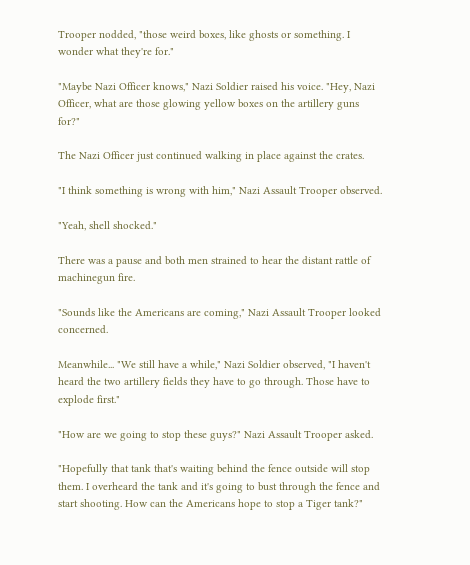Trooper nodded, "those weird boxes, like ghosts or something. I wonder what they're for."

"Maybe Nazi Officer knows," Nazi Soldier raised his voice. "Hey, Nazi Officer, what are those glowing yellow boxes on the artillery guns for?"

The Nazi Officer just continued walking in place against the crates.

"I think something is wrong with him," Nazi Assault Trooper observed.

"Yeah, shell shocked."

There was a pause and both men strained to hear the distant rattle of machinegun fire.

"Sounds like the Americans are coming," Nazi Assault Trooper looked concerned.

Meanwhile... "We still have a while," Nazi Soldier observed, "I haven't heard the two artillery fields they have to go through. Those have to explode first."

"How are we going to stop these guys?" Nazi Assault Trooper asked.

"Hopefully that tank that's waiting behind the fence outside will stop them. I overheard the tank and it's going to bust through the fence and start shooting. How can the Americans hope to stop a Tiger tank?"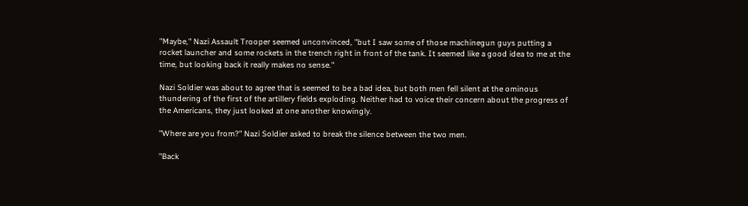"Maybe," Nazi Assault Trooper seemed unconvinced, "but I saw some of those machinegun guys putting a rocket launcher and some rockets in the trench right in front of the tank. It seemed like a good idea to me at the time, but looking back it really makes no sense."

Nazi Soldier was about to agree that is seemed to be a bad idea, but both men fell silent at the ominous thundering of the first of the artillery fields exploding. Neither had to voice their concern about the progress of the Americans, they just looked at one another knowingly.

"Where are you from?" Nazi Soldier asked to break the silence between the two men.

"Back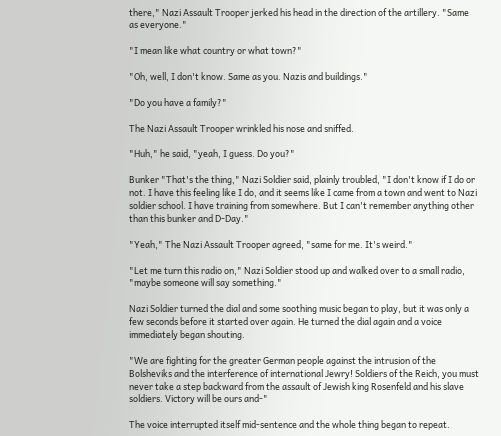there," Nazi Assault Trooper jerked his head in the direction of the artillery. "Same as everyone."

"I mean like what country or what town?"

"Oh, well, I don't know. Same as you. Nazis and buildings."

"Do you have a family?"

The Nazi Assault Trooper wrinkled his nose and sniffed.

"Huh," he said, "yeah, I guess. Do you?"

Bunker "That's the thing," Nazi Soldier said, plainly troubled, "I don't know if I do or not. I have this feeling like I do, and it seems like I came from a town and went to Nazi soldier school. I have training from somewhere. But I can't remember anything other than this bunker and D-Day."

"Yeah," The Nazi Assault Trooper agreed, "same for me. It's weird."

"Let me turn this radio on," Nazi Soldier stood up and walked over to a small radio, "maybe someone will say something."

Nazi Soldier turned the dial and some soothing music began to play, but it was only a few seconds before it started over again. He turned the dial again and a voice immediately began shouting.

"We are fighting for the greater German people against the intrusion of the Bolsheviks and the interference of international Jewry! Soldiers of the Reich, you must never take a step backward from the assault of Jewish king Rosenfeld and his slave soldiers. Victory will be ours and-"

The voice interrupted itself mid-sentence and the whole thing began to repeat.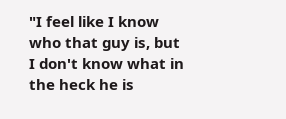"I feel like I know who that guy is, but I don't know what in the heck he is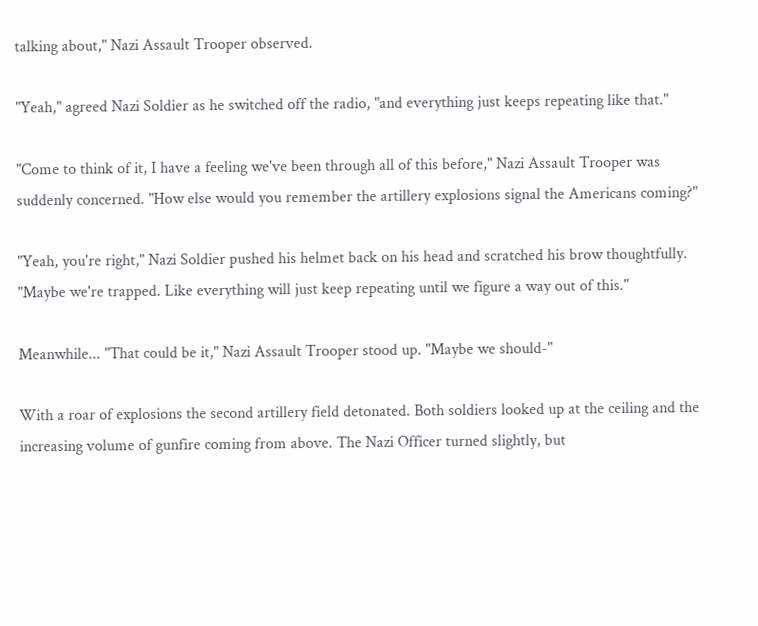talking about," Nazi Assault Trooper observed.

"Yeah," agreed Nazi Soldier as he switched off the radio, "and everything just keeps repeating like that."

"Come to think of it, I have a feeling we've been through all of this before," Nazi Assault Trooper was suddenly concerned. "How else would you remember the artillery explosions signal the Americans coming?"

"Yeah, you're right," Nazi Soldier pushed his helmet back on his head and scratched his brow thoughtfully. "Maybe we're trapped. Like everything will just keep repeating until we figure a way out of this."

Meanwhile... "That could be it," Nazi Assault Trooper stood up. "Maybe we should-"

With a roar of explosions the second artillery field detonated. Both soldiers looked up at the ceiling and the increasing volume of gunfire coming from above. The Nazi Officer turned slightly, but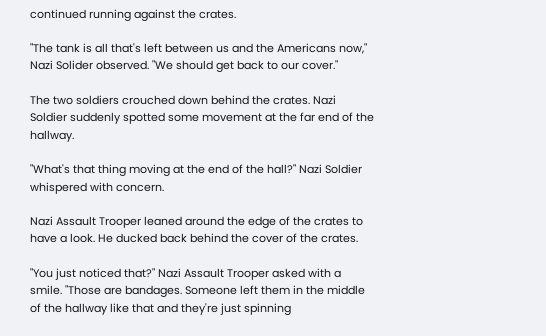continued running against the crates.

"The tank is all that's left between us and the Americans now," Nazi Solider observed. "We should get back to our cover."

The two soldiers crouched down behind the crates. Nazi Soldier suddenly spotted some movement at the far end of the hallway.

"What's that thing moving at the end of the hall?" Nazi Soldier whispered with concern.

Nazi Assault Trooper leaned around the edge of the crates to have a look. He ducked back behind the cover of the crates.

"You just noticed that?" Nazi Assault Trooper asked with a smile. "Those are bandages. Someone left them in the middle of the hallway like that and they're just spinning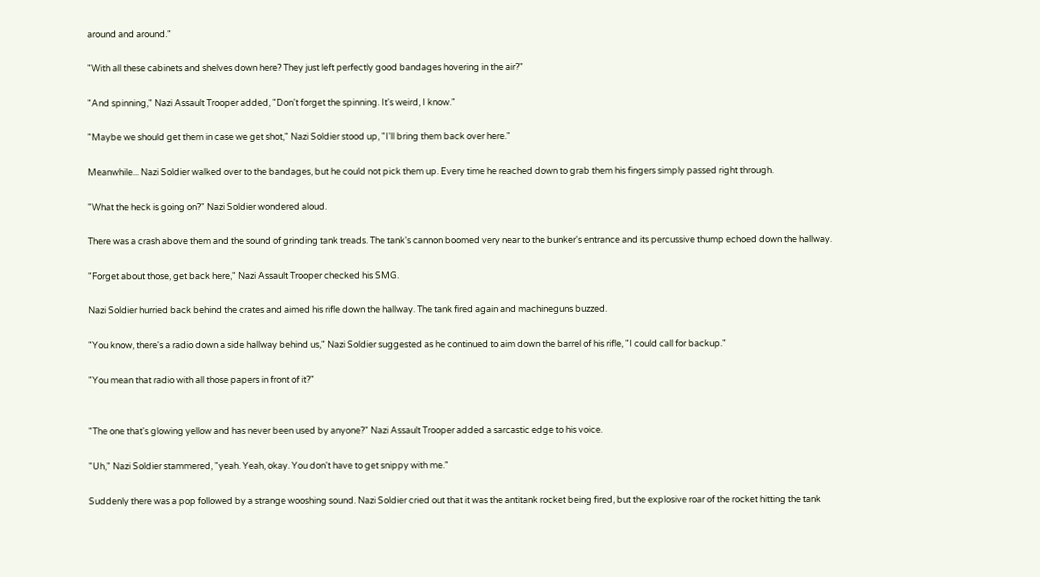around and around."

"With all these cabinets and shelves down here? They just left perfectly good bandages hovering in the air?"

"And spinning," Nazi Assault Trooper added, "Don't forget the spinning. It's weird, I know."

"Maybe we should get them in case we get shot," Nazi Soldier stood up, "I'll bring them back over here."

Meanwhile... Nazi Soldier walked over to the bandages, but he could not pick them up. Every time he reached down to grab them his fingers simply passed right through.

"What the heck is going on?" Nazi Soldier wondered aloud.

There was a crash above them and the sound of grinding tank treads. The tank's cannon boomed very near to the bunker's entrance and its percussive thump echoed down the hallway.

"Forget about those, get back here," Nazi Assault Trooper checked his SMG.

Nazi Soldier hurried back behind the crates and aimed his rifle down the hallway. The tank fired again and machineguns buzzed.

"You know, there's a radio down a side hallway behind us," Nazi Soldier suggested as he continued to aim down the barrel of his rifle, "I could call for backup."

"You mean that radio with all those papers in front of it?"


"The one that's glowing yellow and has never been used by anyone?" Nazi Assault Trooper added a sarcastic edge to his voice.

"Uh," Nazi Soldier stammered, "yeah. Yeah, okay. You don't have to get snippy with me."

Suddenly there was a pop followed by a strange wooshing sound. Nazi Soldier cried out that it was the antitank rocket being fired, but the explosive roar of the rocket hitting the tank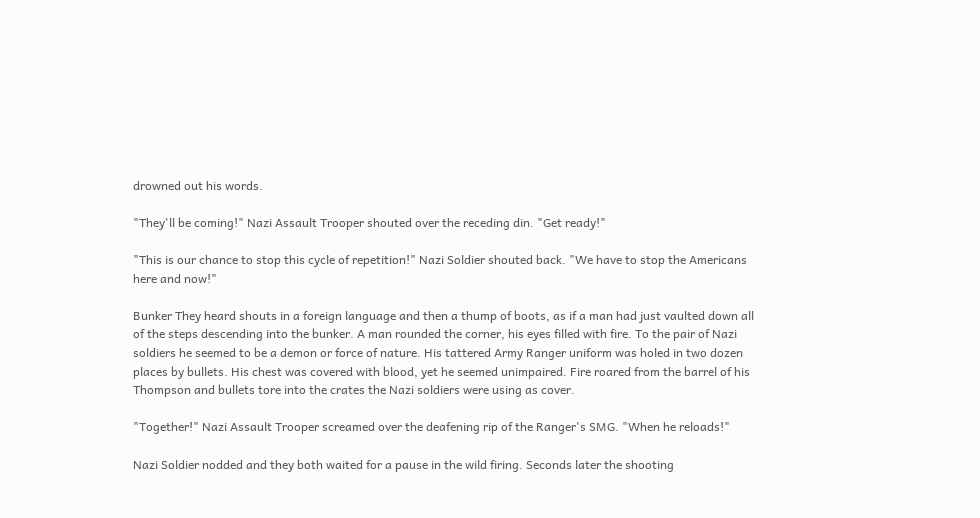drowned out his words.

"They'll be coming!" Nazi Assault Trooper shouted over the receding din. "Get ready!"

"This is our chance to stop this cycle of repetition!" Nazi Soldier shouted back. "We have to stop the Americans here and now!"

Bunker They heard shouts in a foreign language and then a thump of boots, as if a man had just vaulted down all of the steps descending into the bunker. A man rounded the corner, his eyes filled with fire. To the pair of Nazi soldiers he seemed to be a demon or force of nature. His tattered Army Ranger uniform was holed in two dozen places by bullets. His chest was covered with blood, yet he seemed unimpaired. Fire roared from the barrel of his Thompson and bullets tore into the crates the Nazi soldiers were using as cover.

"Together!" Nazi Assault Trooper screamed over the deafening rip of the Ranger's SMG. "When he reloads!"

Nazi Soldier nodded and they both waited for a pause in the wild firing. Seconds later the shooting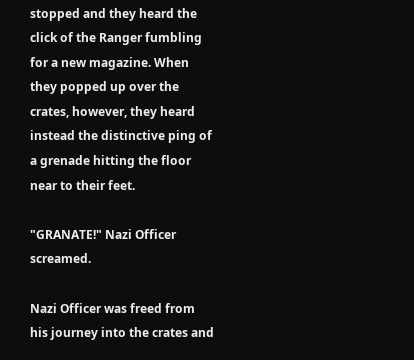stopped and they heard the click of the Ranger fumbling for a new magazine. When they popped up over the crates, however, they heard instead the distinctive ping of a grenade hitting the floor near to their feet.

"GRANATE!" Nazi Officer screamed.

Nazi Officer was freed from his journey into the crates and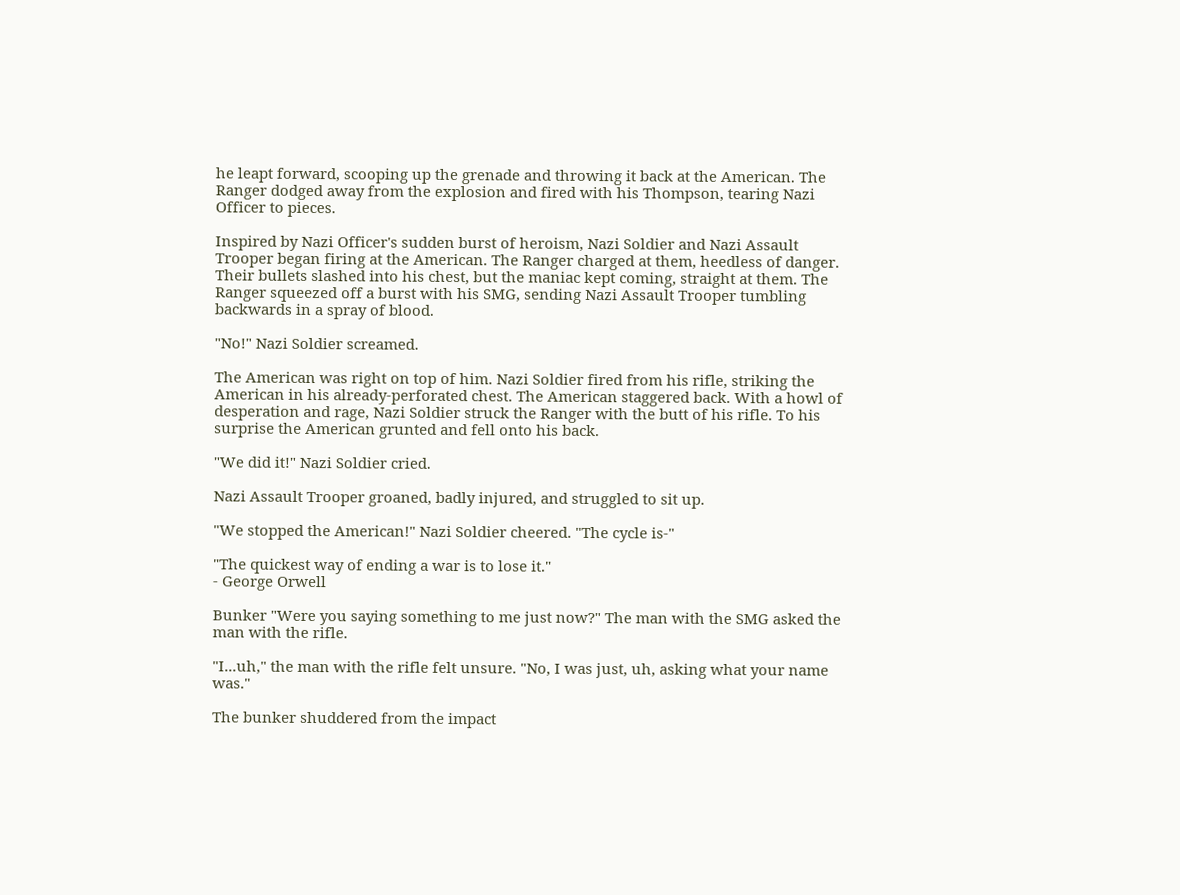he leapt forward, scooping up the grenade and throwing it back at the American. The Ranger dodged away from the explosion and fired with his Thompson, tearing Nazi Officer to pieces.

Inspired by Nazi Officer's sudden burst of heroism, Nazi Soldier and Nazi Assault Trooper began firing at the American. The Ranger charged at them, heedless of danger. Their bullets slashed into his chest, but the maniac kept coming, straight at them. The Ranger squeezed off a burst with his SMG, sending Nazi Assault Trooper tumbling backwards in a spray of blood.

"No!" Nazi Soldier screamed.

The American was right on top of him. Nazi Soldier fired from his rifle, striking the American in his already-perforated chest. The American staggered back. With a howl of desperation and rage, Nazi Soldier struck the Ranger with the butt of his rifle. To his surprise the American grunted and fell onto his back.

"We did it!" Nazi Soldier cried.

Nazi Assault Trooper groaned, badly injured, and struggled to sit up.

"We stopped the American!" Nazi Soldier cheered. "The cycle is-"

"The quickest way of ending a war is to lose it."
- George Orwell

Bunker "Were you saying something to me just now?" The man with the SMG asked the man with the rifle.

"I...uh," the man with the rifle felt unsure. "No, I was just, uh, asking what your name was."

The bunker shuddered from the impact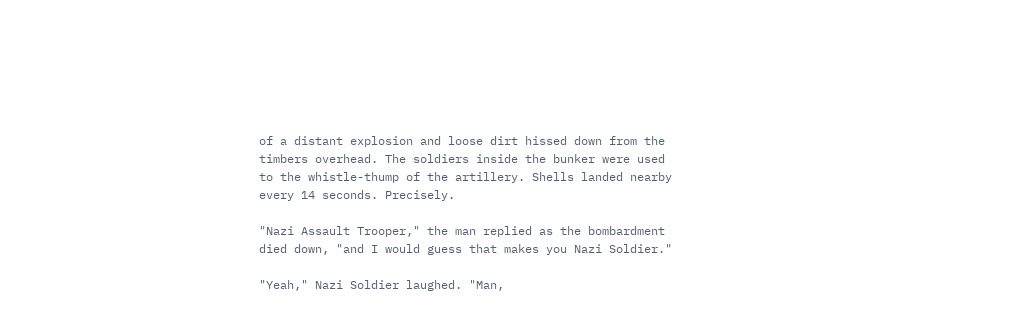of a distant explosion and loose dirt hissed down from the timbers overhead. The soldiers inside the bunker were used to the whistle-thump of the artillery. Shells landed nearby every 14 seconds. Precisely.

"Nazi Assault Trooper," the man replied as the bombardment died down, "and I would guess that makes you Nazi Soldier."

"Yeah," Nazi Soldier laughed. "Man,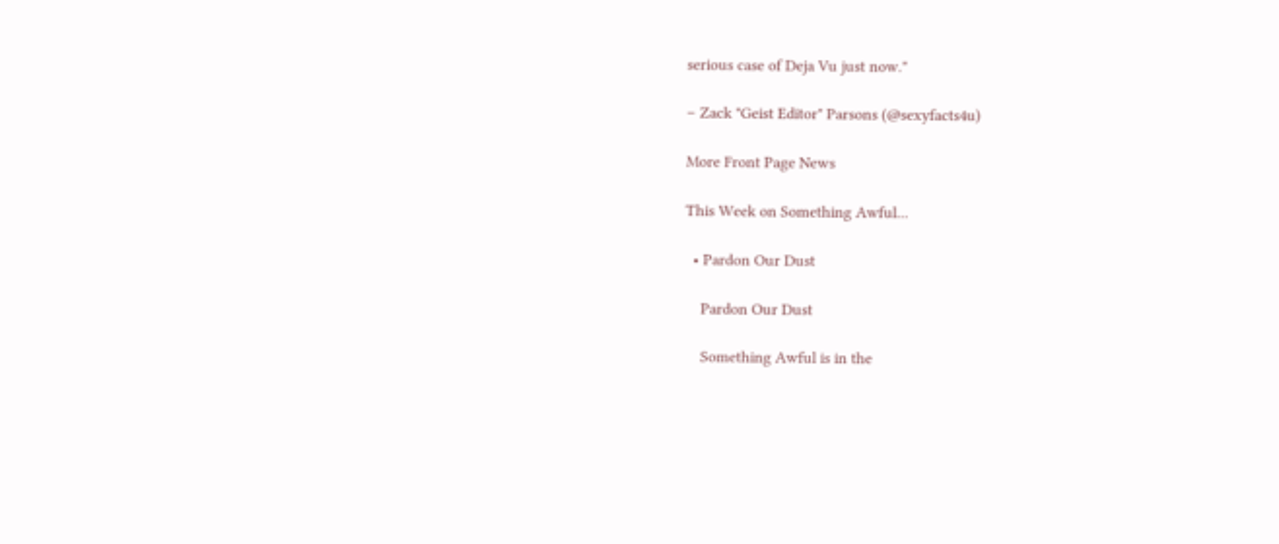serious case of Deja Vu just now."

– Zack "Geist Editor" Parsons (@sexyfacts4u)

More Front Page News

This Week on Something Awful...

  • Pardon Our Dust

    Pardon Our Dust

    Something Awful is in the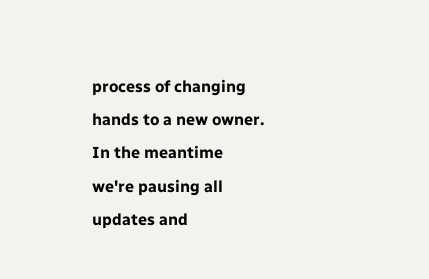process of changing hands to a new owner. In the meantime we're pausing all updates and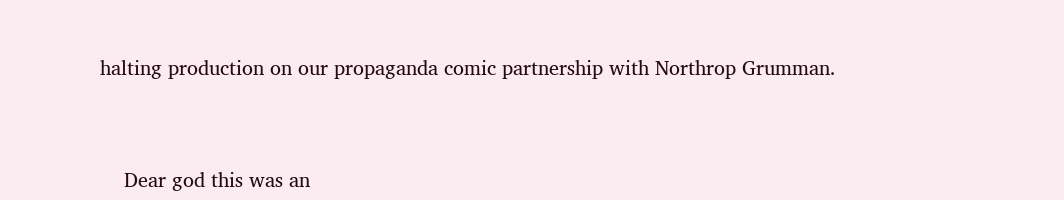halting production on our propaganda comic partnership with Northrop Grumman.



    Dear god this was an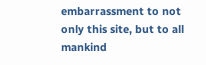embarrassment to not only this site, but to all mankind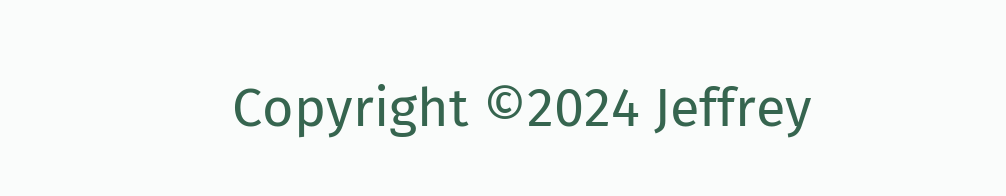Copyright ©2024 Jeffrey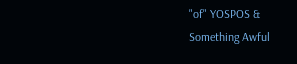"of" YOSPOS & Something Awful